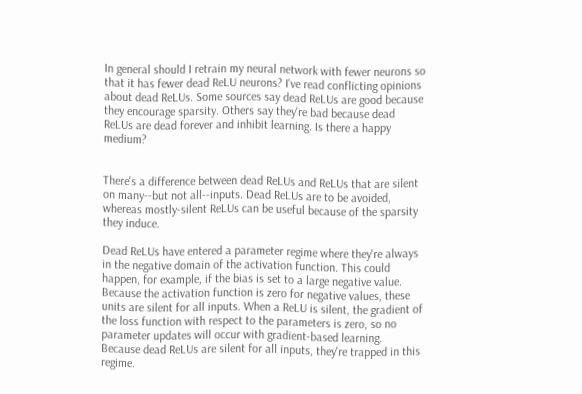In general should I retrain my neural network with fewer neurons so that it has fewer dead ReLU neurons? I've read conflicting opinions about dead ReLUs. Some sources say dead ReLUs are good because they encourage sparsity. Others say they're bad because dead ReLUs are dead forever and inhibit learning. Is there a happy medium?


There's a difference between dead ReLUs and ReLUs that are silent on many--but not all--inputs. Dead ReLUs are to be avoided, whereas mostly-silent ReLUs can be useful because of the sparsity they induce.

Dead ReLUs have entered a parameter regime where they're always in the negative domain of the activation function. This could happen, for example, if the bias is set to a large negative value. Because the activation function is zero for negative values, these units are silent for all inputs. When a ReLU is silent, the gradient of the loss function with respect to the parameters is zero, so no parameter updates will occur with gradient-based learning. Because dead ReLUs are silent for all inputs, they're trapped in this regime.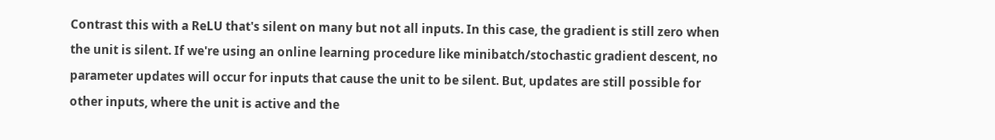Contrast this with a ReLU that's silent on many but not all inputs. In this case, the gradient is still zero when the unit is silent. If we're using an online learning procedure like minibatch/stochastic gradient descent, no parameter updates will occur for inputs that cause the unit to be silent. But, updates are still possible for other inputs, where the unit is active and the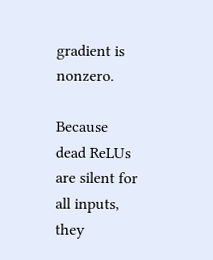gradient is nonzero.

Because dead ReLUs are silent for all inputs, they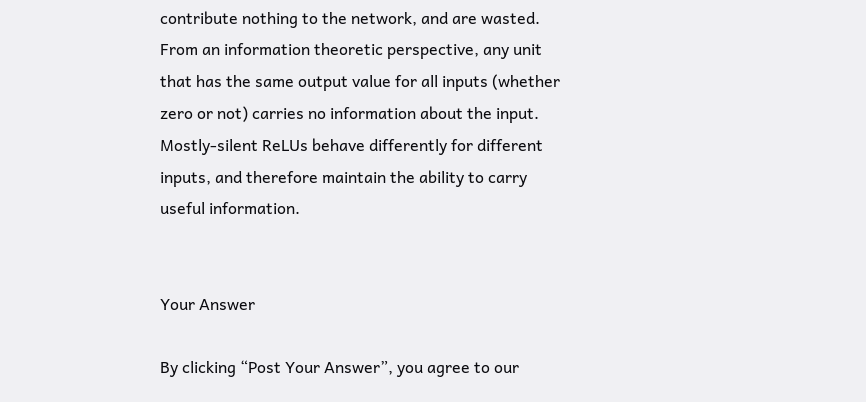contribute nothing to the network, and are wasted. From an information theoretic perspective, any unit that has the same output value for all inputs (whether zero or not) carries no information about the input. Mostly-silent ReLUs behave differently for different inputs, and therefore maintain the ability to carry useful information.


Your Answer

By clicking “Post Your Answer”, you agree to our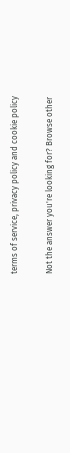terms of service, privacy policy and cookie policy

Not the answer you're looking for? Browse other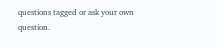questions tagged or ask your own question.